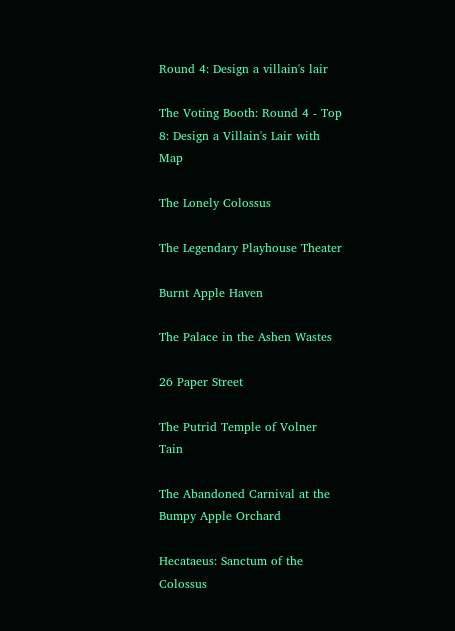Round 4: Design a villain's lair

The Voting Booth: Round 4 - Top 8: Design a Villain's Lair with Map

The Lonely Colossus

The Legendary Playhouse Theater

Burnt Apple Haven

The Palace in the Ashen Wastes

26 Paper Street

The Putrid Temple of Volner Tain

The Abandoned Carnival at the Bumpy Apple Orchard

Hecataeus: Sanctum of the Colossus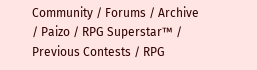Community / Forums / Archive / Paizo / RPG Superstar™ / Previous Contests / RPG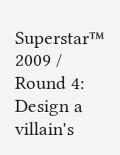Superstar™ 2009 / Round 4: Design a villain's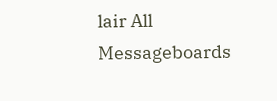lair All Messageboards